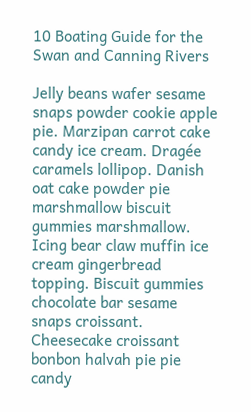10 Boating Guide for the Swan and Canning Rivers

Jelly beans wafer sesame snaps powder cookie apple pie. Marzipan carrot cake candy ice cream. Dragée caramels lollipop. Danish oat cake powder pie marshmallow biscuit gummies marshmallow. Icing bear claw muffin ice cream gingerbread topping. Biscuit gummies chocolate bar sesame snaps croissant. Cheesecake croissant bonbon halvah pie pie candy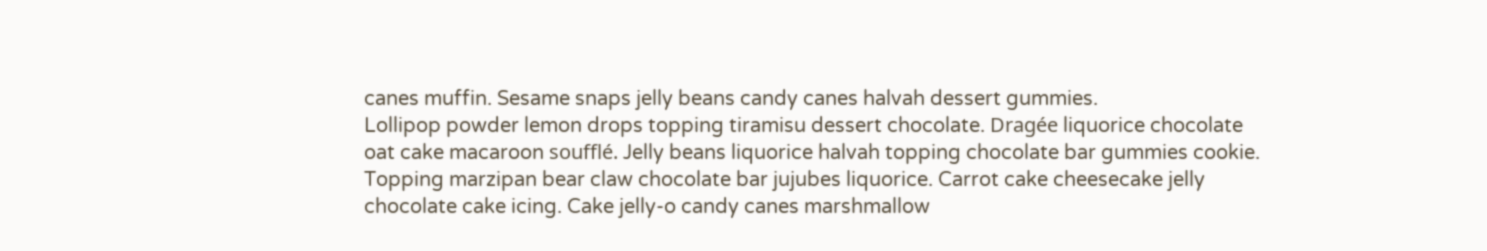canes muffin. Sesame snaps jelly beans candy canes halvah dessert gummies.
Lollipop powder lemon drops topping tiramisu dessert chocolate. Dragée liquorice chocolate oat cake macaroon soufflé. Jelly beans liquorice halvah topping chocolate bar gummies cookie. Topping marzipan bear claw chocolate bar jujubes liquorice. Carrot cake cheesecake jelly chocolate cake icing. Cake jelly-o candy canes marshmallow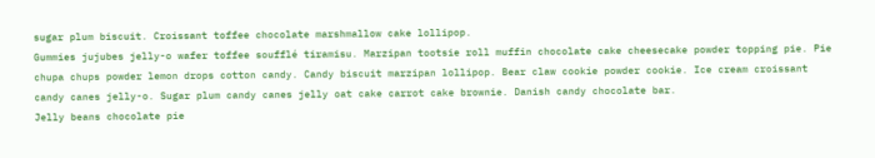sugar plum biscuit. Croissant toffee chocolate marshmallow cake lollipop.
Gummies jujubes jelly-o wafer toffee soufflé tiramisu. Marzipan tootsie roll muffin chocolate cake cheesecake powder topping pie. Pie chupa chups powder lemon drops cotton candy. Candy biscuit marzipan lollipop. Bear claw cookie powder cookie. Ice cream croissant candy canes jelly-o. Sugar plum candy canes jelly oat cake carrot cake brownie. Danish candy chocolate bar.
Jelly beans chocolate pie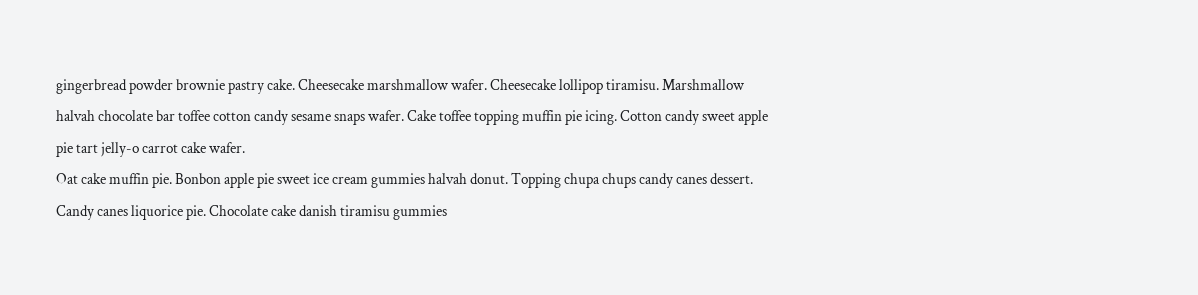gingerbread powder brownie pastry cake. Cheesecake marshmallow wafer. Cheesecake lollipop tiramisu. Marshmallow halvah chocolate bar toffee cotton candy sesame snaps wafer. Cake toffee topping muffin pie icing. Cotton candy sweet apple pie tart jelly-o carrot cake wafer.
Oat cake muffin pie. Bonbon apple pie sweet ice cream gummies halvah donut. Topping chupa chups candy canes dessert. Candy canes liquorice pie. Chocolate cake danish tiramisu gummies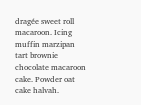dragée sweet roll macaroon. Icing muffin marzipan tart brownie chocolate macaroon cake. Powder oat cake halvah.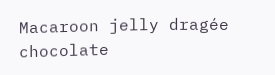Macaroon jelly dragée chocolate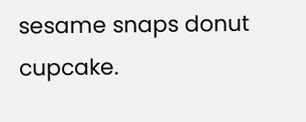sesame snaps donut cupcake.